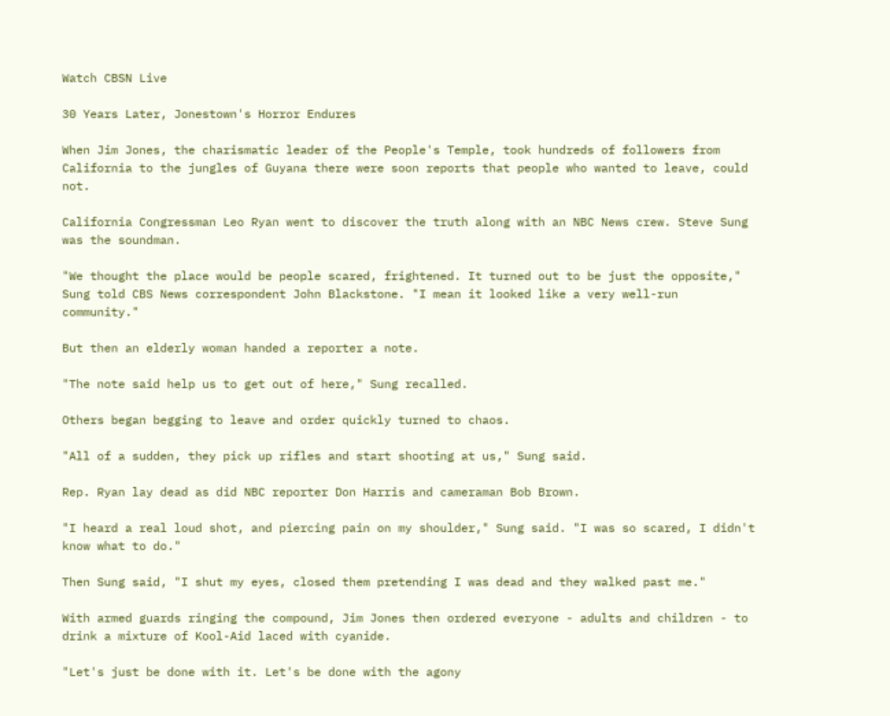Watch CBSN Live

30 Years Later, Jonestown's Horror Endures

When Jim Jones, the charismatic leader of the People's Temple, took hundreds of followers from California to the jungles of Guyana there were soon reports that people who wanted to leave, could not.

California Congressman Leo Ryan went to discover the truth along with an NBC News crew. Steve Sung was the soundman.

"We thought the place would be people scared, frightened. It turned out to be just the opposite," Sung told CBS News correspondent John Blackstone. "I mean it looked like a very well-run community."

But then an elderly woman handed a reporter a note.

"The note said help us to get out of here," Sung recalled.

Others began begging to leave and order quickly turned to chaos.

"All of a sudden, they pick up rifles and start shooting at us," Sung said.

Rep. Ryan lay dead as did NBC reporter Don Harris and cameraman Bob Brown.

"I heard a real loud shot, and piercing pain on my shoulder," Sung said. "I was so scared, I didn't know what to do."

Then Sung said, "I shut my eyes, closed them pretending I was dead and they walked past me."

With armed guards ringing the compound, Jim Jones then ordered everyone - adults and children - to drink a mixture of Kool-Aid laced with cyanide.

"Let's just be done with it. Let's be done with the agony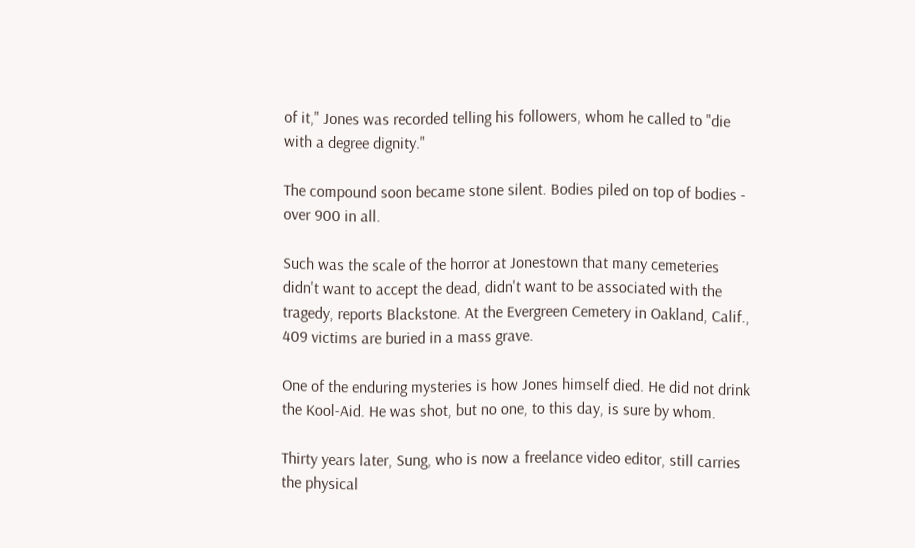of it," Jones was recorded telling his followers, whom he called to "die with a degree dignity."

The compound soon became stone silent. Bodies piled on top of bodies - over 900 in all.

Such was the scale of the horror at Jonestown that many cemeteries didn't want to accept the dead, didn't want to be associated with the tragedy, reports Blackstone. At the Evergreen Cemetery in Oakland, Calif., 409 victims are buried in a mass grave.

One of the enduring mysteries is how Jones himself died. He did not drink the Kool-Aid. He was shot, but no one, to this day, is sure by whom.

Thirty years later, Sung, who is now a freelance video editor, still carries the physical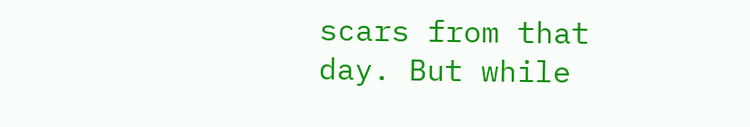scars from that day. But while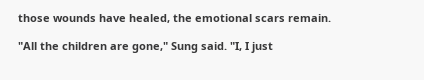those wounds have healed, the emotional scars remain.

"All the children are gone," Sung said. "I, I just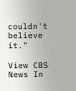couldn't believe it."

View CBS News In